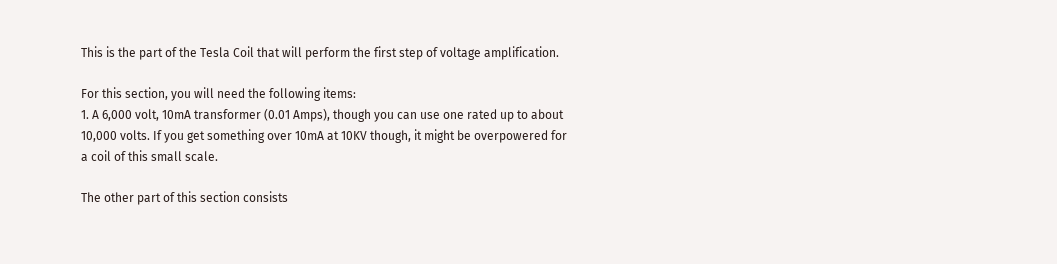This is the part of the Tesla Coil that will perform the first step of voltage amplification.

For this section, you will need the following items:
1. A 6,000 volt, 10mA transformer (0.01 Amps), though you can use one rated up to about 10,000 volts. If you get something over 10mA at 10KV though, it might be overpowered for a coil of this small scale.

The other part of this section consists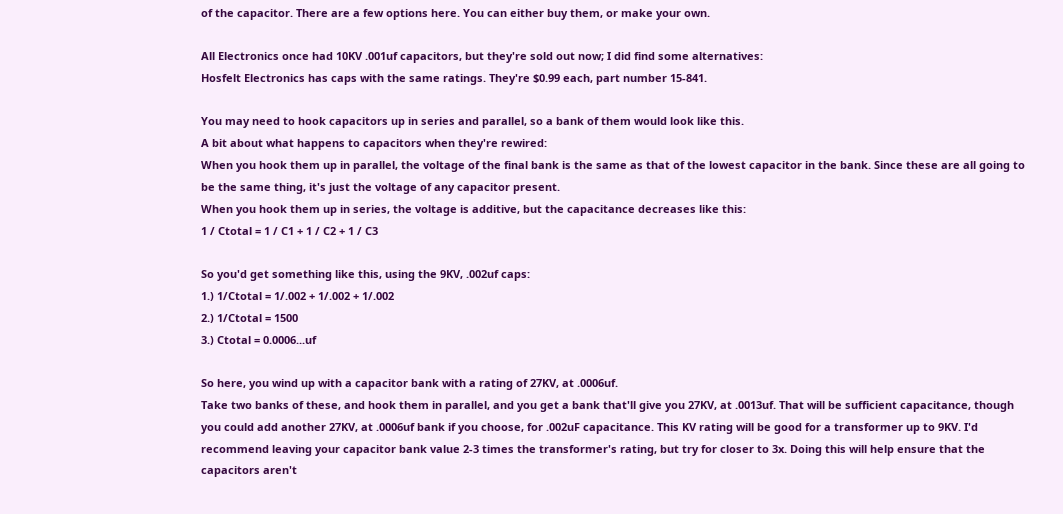of the capacitor. There are a few options here. You can either buy them, or make your own.

All Electronics once had 10KV .001uf capacitors, but they're sold out now; I did find some alternatives:
Hosfelt Electronics has caps with the same ratings. They're $0.99 each, part number 15-841.

You may need to hook capacitors up in series and parallel, so a bank of them would look like this.
A bit about what happens to capacitors when they're rewired:
When you hook them up in parallel, the voltage of the final bank is the same as that of the lowest capacitor in the bank. Since these are all going to be the same thing, it's just the voltage of any capacitor present.
When you hook them up in series, the voltage is additive, but the capacitance decreases like this:
1 / Ctotal = 1 / C1 + 1 / C2 + 1 / C3

So you'd get something like this, using the 9KV, .002uf caps:
1.) 1/Ctotal = 1/.002 + 1/.002 + 1/.002
2.) 1/Ctotal = 1500
3.) Ctotal = 0.0006...uf

So here, you wind up with a capacitor bank with a rating of 27KV, at .0006uf.
Take two banks of these, and hook them in parallel, and you get a bank that'll give you 27KV, at .0013uf. That will be sufficient capacitance, though you could add another 27KV, at .0006uf bank if you choose, for .002uF capacitance. This KV rating will be good for a transformer up to 9KV. I'd recommend leaving your capacitor bank value 2-3 times the transformer's rating, but try for closer to 3x. Doing this will help ensure that the capacitors aren't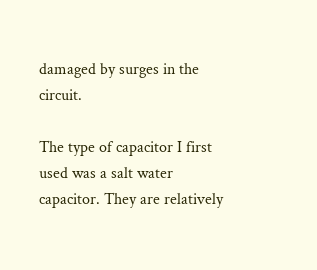damaged by surges in the circuit.

The type of capacitor I first used was a salt water capacitor. They are relatively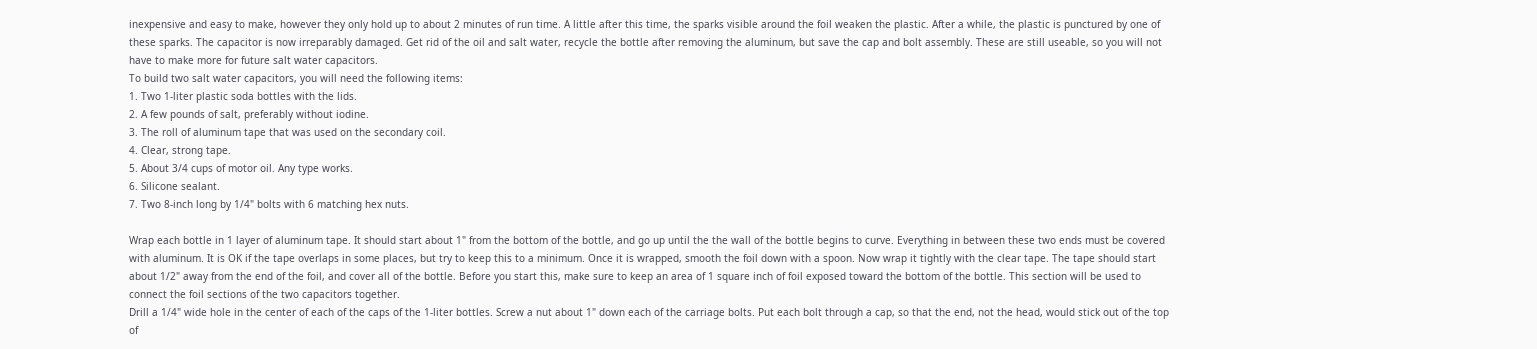inexpensive and easy to make, however they only hold up to about 2 minutes of run time. A little after this time, the sparks visible around the foil weaken the plastic. After a while, the plastic is punctured by one of these sparks. The capacitor is now irreparably damaged. Get rid of the oil and salt water, recycle the bottle after removing the aluminum, but save the cap and bolt assembly. These are still useable, so you will not have to make more for future salt water capacitors.
To build two salt water capacitors, you will need the following items:
1. Two 1-liter plastic soda bottles with the lids.
2. A few pounds of salt, preferably without iodine.
3. The roll of aluminum tape that was used on the secondary coil.
4. Clear, strong tape.
5. About 3/4 cups of motor oil. Any type works.
6. Silicone sealant.
7. Two 8-inch long by 1/4" bolts with 6 matching hex nuts.

Wrap each bottle in 1 layer of aluminum tape. It should start about 1" from the bottom of the bottle, and go up until the the wall of the bottle begins to curve. Everything in between these two ends must be covered with aluminum. It is OK if the tape overlaps in some places, but try to keep this to a minimum. Once it is wrapped, smooth the foil down with a spoon. Now wrap it tightly with the clear tape. The tape should start about 1/2" away from the end of the foil, and cover all of the bottle. Before you start this, make sure to keep an area of 1 square inch of foil exposed toward the bottom of the bottle. This section will be used to connect the foil sections of the two capacitors together.
Drill a 1/4" wide hole in the center of each of the caps of the 1-liter bottles. Screw a nut about 1" down each of the carriage bolts. Put each bolt through a cap, so that the end, not the head, would stick out of the top of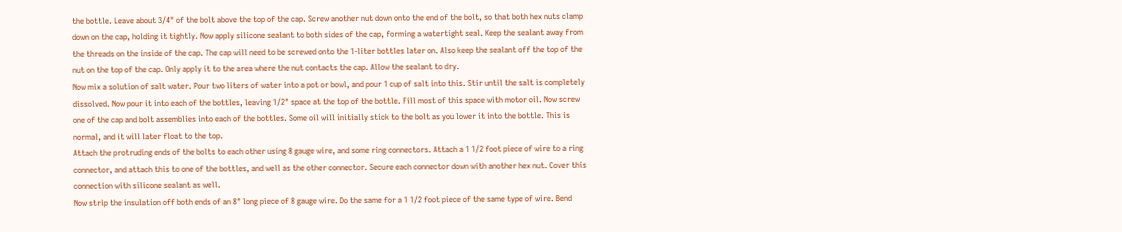the bottle. Leave about 3/4" of the bolt above the top of the cap. Screw another nut down onto the end of the bolt, so that both hex nuts clamp down on the cap, holding it tightly. Now apply silicone sealant to both sides of the cap, forming a watertight seal. Keep the sealant away from the threads on the inside of the cap. The cap will need to be screwed onto the 1-liter bottles later on. Also keep the sealant off the top of the nut on the top of the cap. Only apply it to the area where the nut contacts the cap. Allow the sealant to dry.
Now mix a solution of salt water. Pour two liters of water into a pot or bowl, and pour 1 cup of salt into this. Stir until the salt is completely dissolved. Now pour it into each of the bottles, leaving 1/2" space at the top of the bottle. Fill most of this space with motor oil. Now screw one of the cap and bolt assemblies into each of the bottles. Some oil will initially stick to the bolt as you lower it into the bottle. This is normal, and it will later float to the top.
Attach the protruding ends of the bolts to each other using 8 gauge wire, and some ring connectors. Attach a 1 1/2 foot piece of wire to a ring connector, and attach this to one of the bottles, and well as the other connector. Secure each connector down with another hex nut. Cover this connection with silicone sealant as well.
Now strip the insulation off both ends of an 8" long piece of 8 gauge wire. Do the same for a 1 1/2 foot piece of the same type of wire. Bend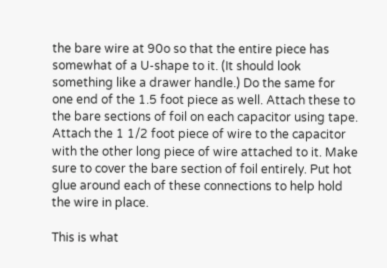the bare wire at 90o so that the entire piece has somewhat of a U-shape to it. (It should look something like a drawer handle.) Do the same for one end of the 1.5 foot piece as well. Attach these to the bare sections of foil on each capacitor using tape. Attach the 1 1/2 foot piece of wire to the capacitor with the other long piece of wire attached to it. Make sure to cover the bare section of foil entirely. Put hot glue around each of these connections to help hold the wire in place.

This is what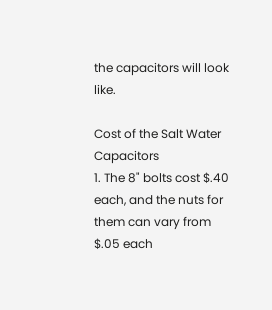the capacitors will look like.

Cost of the Salt Water Capacitors
1. The 8" bolts cost $.40 each, and the nuts for them can vary from $.05 each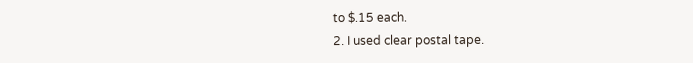to $.15 each.
2. I used clear postal tape.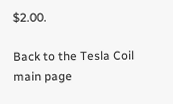$2.00.

Back to the Tesla Coil main page